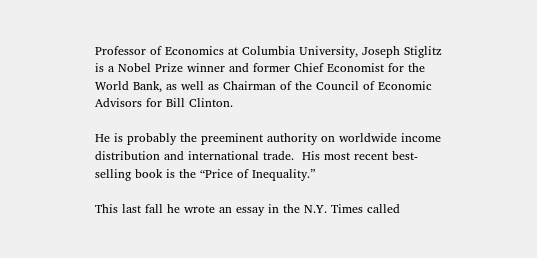Professor of Economics at Columbia University, Joseph Stiglitz is a Nobel Prize winner and former Chief Economist for the World Bank, as well as Chairman of the Council of Economic Advisors for Bill Clinton.

He is probably the preeminent authority on worldwide income distribution and international trade.  His most recent best-selling book is the “Price of Inequality.”

This last fall he wrote an essay in the N.Y. Times called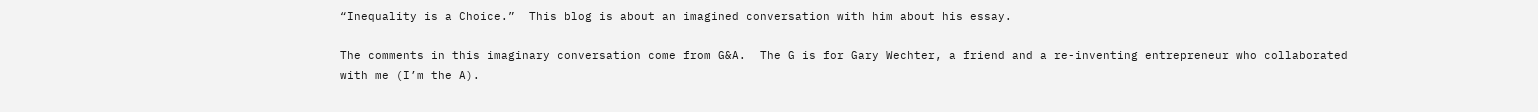“Inequality is a Choice.”  This blog is about an imagined conversation with him about his essay.

The comments in this imaginary conversation come from G&A.  The G is for Gary Wechter, a friend and a re-inventing entrepreneur who collaborated with me (I’m the A).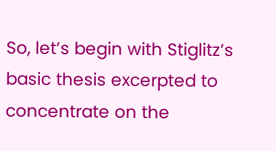So, let’s begin with Stiglitz’s basic thesis excerpted to concentrate on the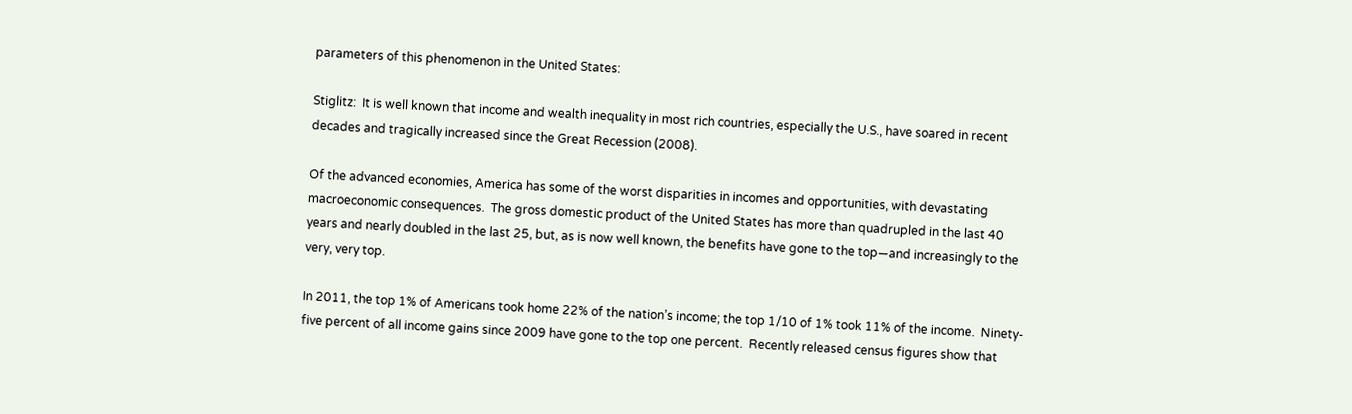parameters of this phenomenon in the United States:

Stiglitz:  It is well known that income and wealth inequality in most rich countries, especially the U.S., have soared in recent decades and tragically increased since the Great Recession (2008).

Of the advanced economies, America has some of the worst disparities in incomes and opportunities, with devastating macroeconomic consequences.  The gross domestic product of the United States has more than quadrupled in the last 40 years and nearly doubled in the last 25, but, as is now well known, the benefits have gone to the top—and increasingly to the very, very top.

In 2011, the top 1% of Americans took home 22% of the nation’s income; the top 1/10 of 1% took 11% of the income.  Ninety-five percent of all income gains since 2009 have gone to the top one percent.  Recently released census figures show that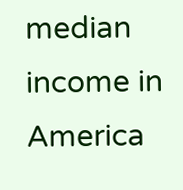median income in America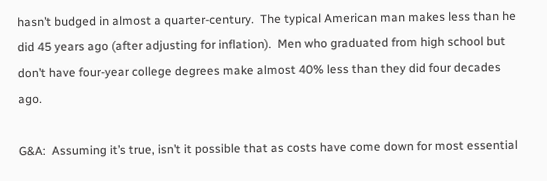hasn’t budged in almost a quarter-century.  The typical American man makes less than he did 45 years ago (after adjusting for inflation).  Men who graduated from high school but don’t have four-year college degrees make almost 40% less than they did four decades ago.

G&A:  Assuming it’s true, isn’t it possible that as costs have come down for most essential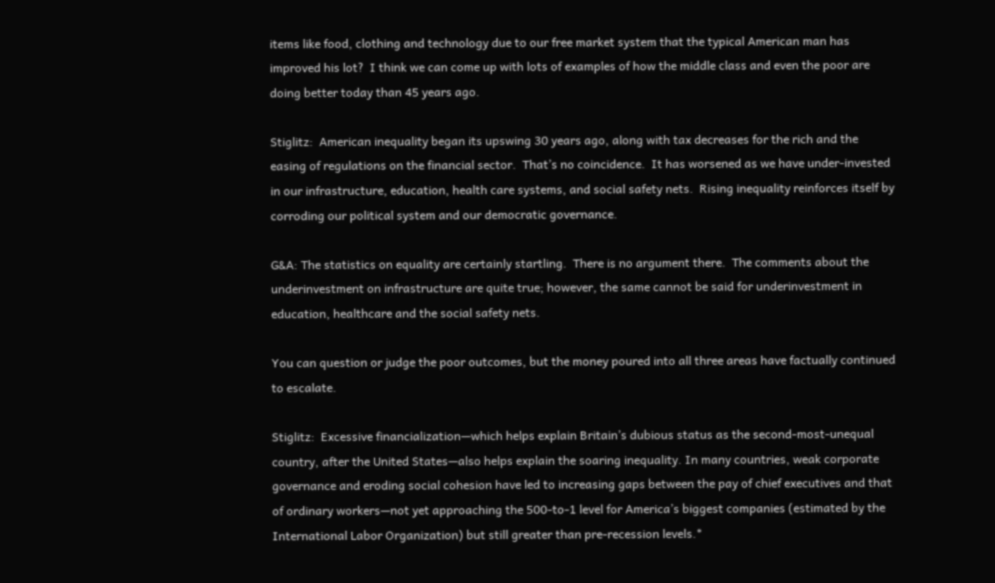items like food, clothing and technology due to our free market system that the typical American man has improved his lot?  I think we can come up with lots of examples of how the middle class and even the poor are doing better today than 45 years ago.

Stiglitz:  American inequality began its upswing 30 years ago, along with tax decreases for the rich and the easing of regulations on the financial sector.  That’s no coincidence.  It has worsened as we have under-invested in our infrastructure, education, health care systems, and social safety nets.  Rising inequality reinforces itself by corroding our political system and our democratic governance.

G&A: The statistics on equality are certainly startling.  There is no argument there.  The comments about the underinvestment on infrastructure are quite true; however, the same cannot be said for underinvestment in education, healthcare and the social safety nets.

You can question or judge the poor outcomes, but the money poured into all three areas have factually continued to escalate.

Stiglitz:  Excessive financialization—which helps explain Britain’s dubious status as the second-most-unequal country, after the United States—also helps explain the soaring inequality. In many countries, weak corporate governance and eroding social cohesion have led to increasing gaps between the pay of chief executives and that of ordinary workers—not yet approaching the 500-to-1 level for America’s biggest companies (estimated by the International Labor Organization) but still greater than pre-recession levels.*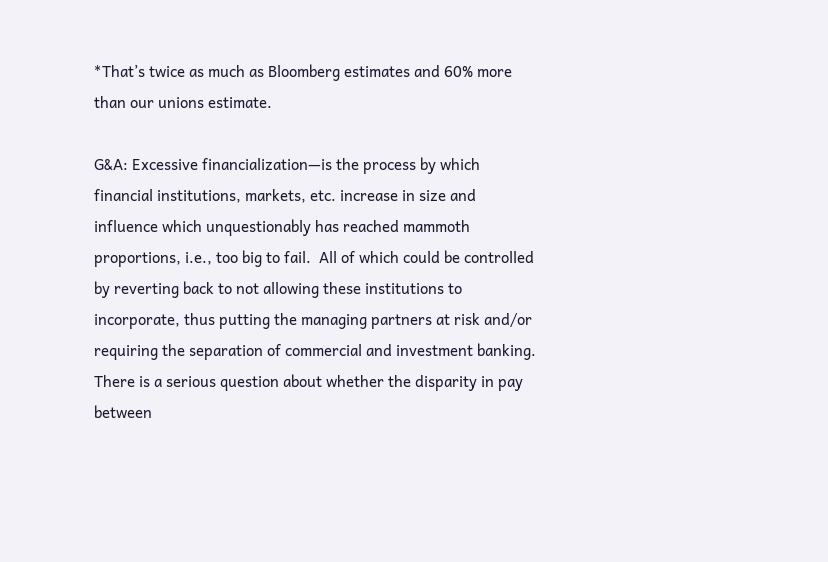*That’s twice as much as Bloomberg estimates and 60% more than our unions estimate.

G&A: Excessive financialization—is the process by which financial institutions, markets, etc. increase in size and influence which unquestionably has reached mammoth proportions, i.e., too big to fail.  All of which could be controlled by reverting back to not allowing these institutions to incorporate, thus putting the managing partners at risk and/or requiring the separation of commercial and investment banking.  There is a serious question about whether the disparity in pay between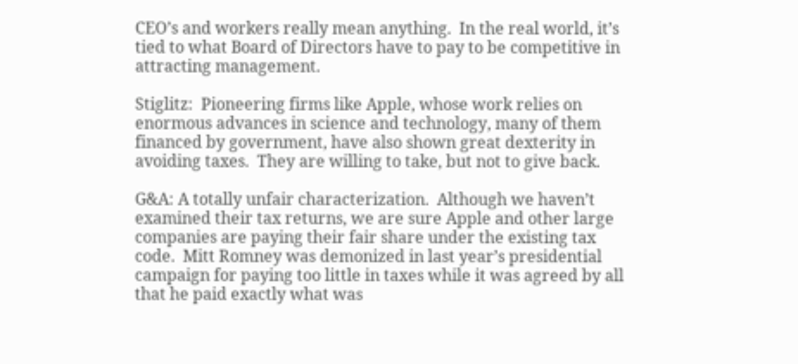CEO’s and workers really mean anything.  In the real world, it’s tied to what Board of Directors have to pay to be competitive in attracting management.

Stiglitz:  Pioneering firms like Apple, whose work relies on enormous advances in science and technology, many of them financed by government, have also shown great dexterity in avoiding taxes.  They are willing to take, but not to give back.

G&A: A totally unfair characterization.  Although we haven’t examined their tax returns, we are sure Apple and other large companies are paying their fair share under the existing tax code.  Mitt Romney was demonized in last year’s presidential campaign for paying too little in taxes while it was agreed by all that he paid exactly what was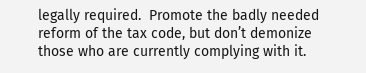legally required.  Promote the badly needed reform of the tax code, but don’t demonize those who are currently complying with it.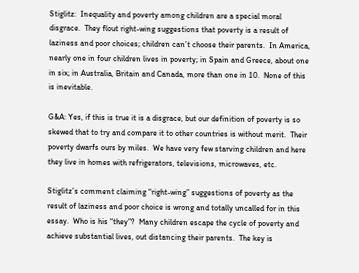Stiglitz:  Inequality and poverty among children are a special moral disgrace.  They flout right-wing suggestions that poverty is a result of laziness and poor choices; children can’t choose their parents.  In America, nearly one in four children lives in poverty; in Spain and Greece, about one in six; in Australia, Britain and Canada, more than one in 10.  None of this is inevitable.

G&A: Yes, if this is true it is a disgrace, but our definition of poverty is so skewed that to try and compare it to other countries is without merit.  Their poverty dwarfs ours by miles.  We have very few starving children and here they live in homes with refrigerators, televisions, microwaves, etc.

Stiglitz’s comment claiming “right-wing” suggestions of poverty as the result of laziness and poor choice is wrong and totally uncalled for in this essay.  Who is his “they”?  Many children escape the cycle of poverty and achieve substantial lives, out distancing their parents.  The key is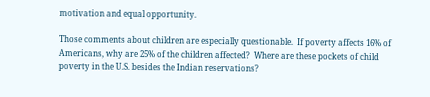motivation and equal opportunity.

Those comments about children are especially questionable.  If poverty affects 16% of Americans, why are 25% of the children affected?  Where are these pockets of child poverty in the U.S. besides the Indian reservations?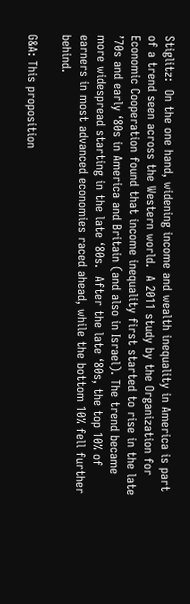Stiglitz:  On the one hand, widening income and wealth inequality in America is part of a trend seen across the Western world.  A 2011 study by the Organization for Economic Cooperation found that income inequality first started to rise in the late ’70s and early ‘80s in America and Britain (and also in Israel). The trend became more widespread starting in the late ‘80s.  After the late ‘80s, the top 10% of earners in most advanced economies raced ahead, while the bottom 10% fell further behind.

G&A: This proposition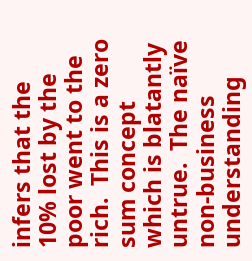infers that the 10% lost by the poor went to the rich.  This is a zero sum concept which is blatantly untrue.  The naïve non-business understanding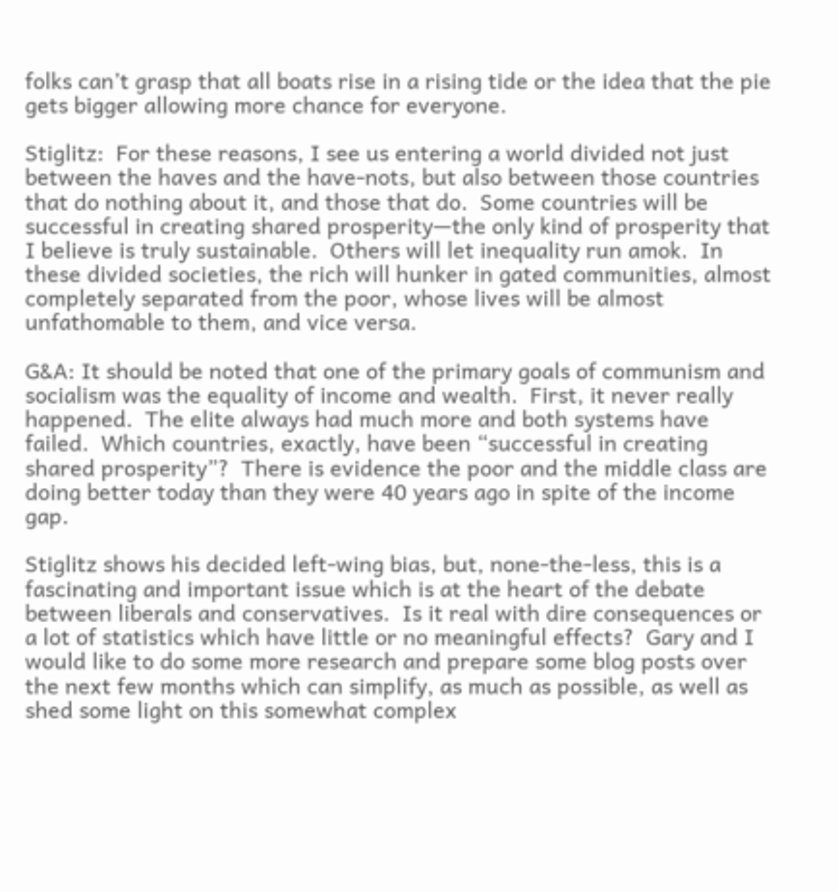folks can’t grasp that all boats rise in a rising tide or the idea that the pie gets bigger allowing more chance for everyone.

Stiglitz:  For these reasons, I see us entering a world divided not just between the haves and the have-nots, but also between those countries that do nothing about it, and those that do.  Some countries will be successful in creating shared prosperity—the only kind of prosperity that I believe is truly sustainable.  Others will let inequality run amok.  In these divided societies, the rich will hunker in gated communities, almost completely separated from the poor, whose lives will be almost unfathomable to them, and vice versa.

G&A: It should be noted that one of the primary goals of communism and socialism was the equality of income and wealth.  First, it never really happened.  The elite always had much more and both systems have failed.  Which countries, exactly, have been “successful in creating shared prosperity”?  There is evidence the poor and the middle class are doing better today than they were 40 years ago in spite of the income gap.

Stiglitz shows his decided left-wing bias, but, none-the-less, this is a fascinating and important issue which is at the heart of the debate between liberals and conservatives.  Is it real with dire consequences or a lot of statistics which have little or no meaningful effects?  Gary and I would like to do some more research and prepare some blog posts over the next few months which can simplify, as much as possible, as well as shed some light on this somewhat complex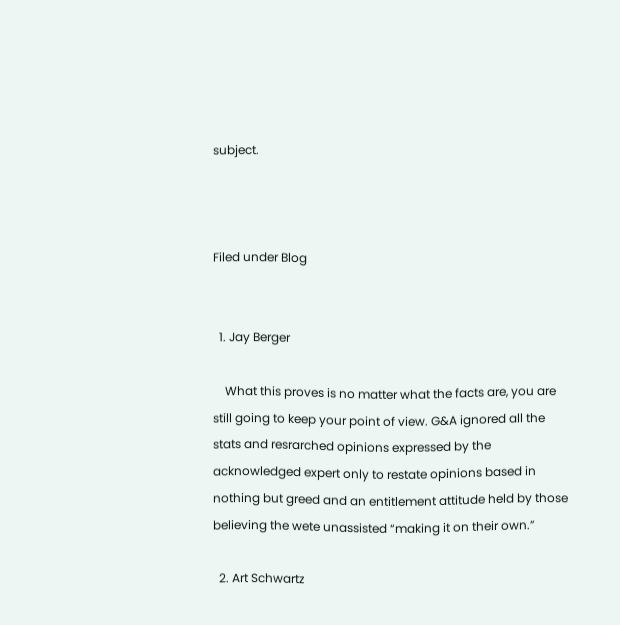subject.



Filed under Blog


  1. Jay Berger

    What this proves is no matter what the facts are, you are still going to keep your point of view. G&A ignored all the stats and resrarched opinions expressed by the acknowledged expert only to restate opinions based in nothing but greed and an entitlement attitude held by those believing the wete unassisted “making it on their own.”

  2. Art Schwartz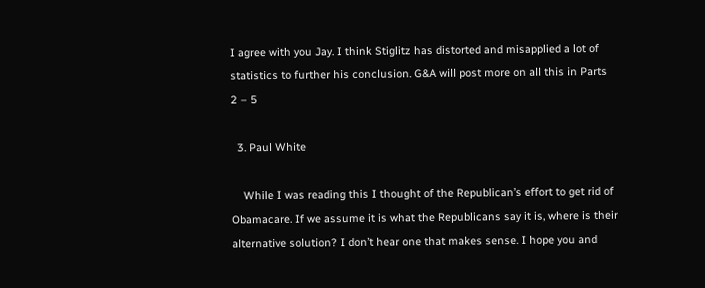I agree with you Jay. I think Stiglitz has distorted and misapplied a lot of statistics to further his conclusion. G&A will post more on all this in Parts 2 – 5

  3. Paul White

    While I was reading this I thought of the Republican’s effort to get rid of Obamacare. If we assume it is what the Republicans say it is, where is their alternative solution? I don’t hear one that makes sense. I hope you and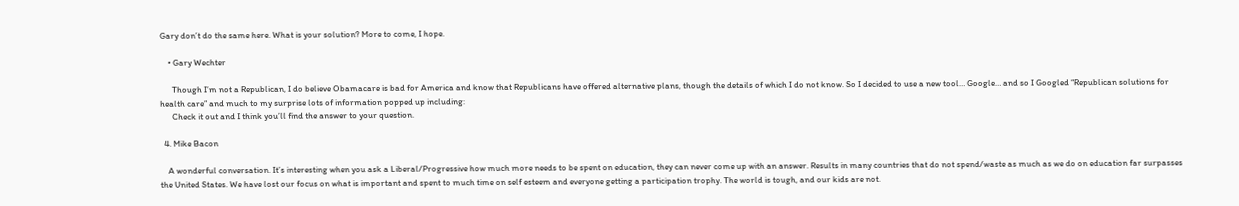Gary don’t do the same here. What is your solution? More to come, I hope.

    • Gary Wechter

      Though I’m not a Republican, I do believe Obamacare is bad for America and know that Republicans have offered alternative plans, though the details of which I do not know. So I decided to use a new tool… Google… and so I Googled “Republican solutions for health care” and much to my surprise lots of information popped up including:
      Check it out and I think you’ll find the answer to your question.

  4. Mike Bacon

    A wonderful conversation. It’s interesting when you ask a Liberal/Progressive how much more needs to be spent on education, they can never come up with an answer. Results in many countries that do not spend/waste as much as we do on education far surpasses the United States. We have lost our focus on what is important and spent to much time on self esteem and everyone getting a participation trophy. The world is tough, and our kids are not.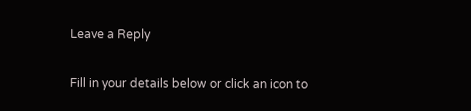Leave a Reply

Fill in your details below or click an icon to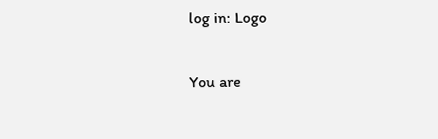log in: Logo

You are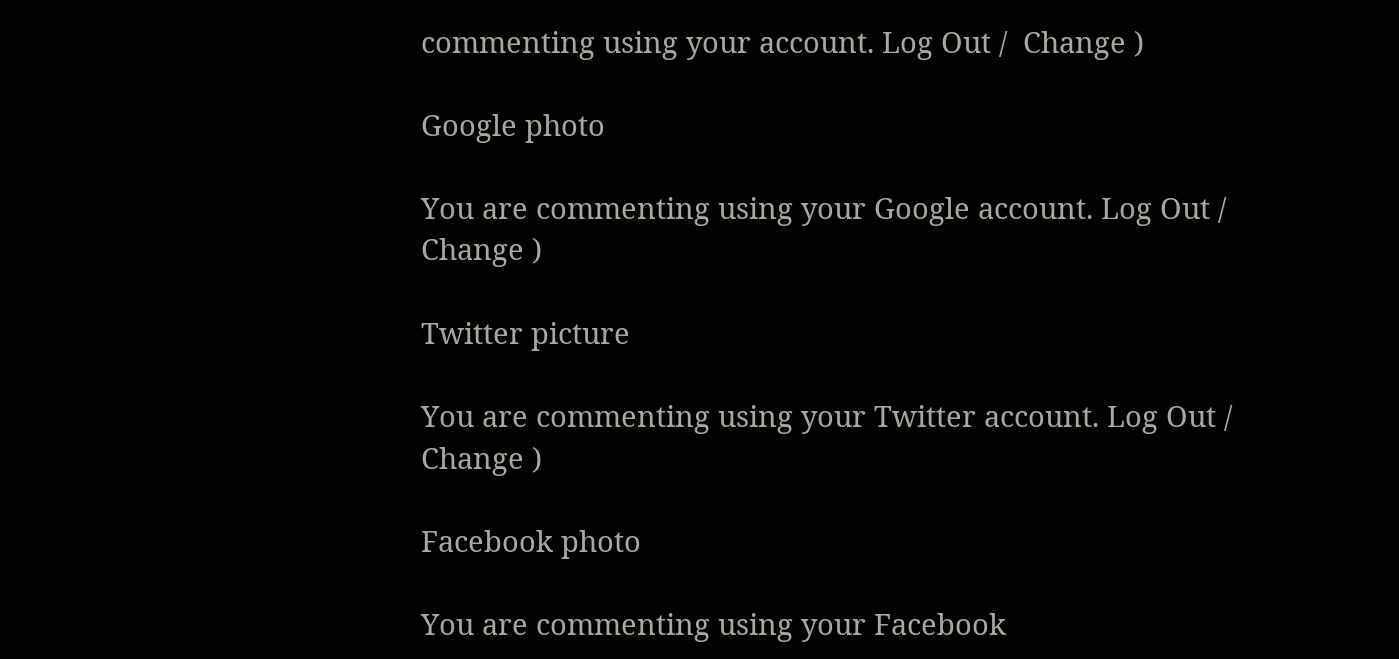commenting using your account. Log Out /  Change )

Google photo

You are commenting using your Google account. Log Out /  Change )

Twitter picture

You are commenting using your Twitter account. Log Out /  Change )

Facebook photo

You are commenting using your Facebook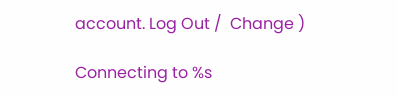account. Log Out /  Change )

Connecting to %s